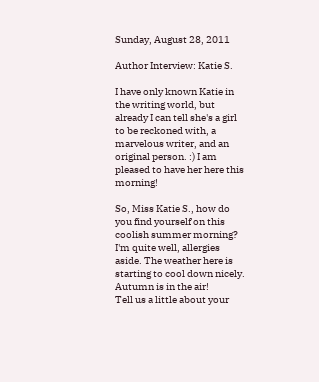Sunday, August 28, 2011

Author Interview: Katie S.

I have only known Katie in the writing world, but already I can tell she's a girl to be reckoned with, a marvelous writer, and an original person. :) I am pleased to have her here this morning!

So, Miss Katie S., how do you find yourself on this coolish summer morning?
I'm quite well, allergies aside. The weather here is starting to cool down nicely. Autumn is in the air!
Tell us a little about your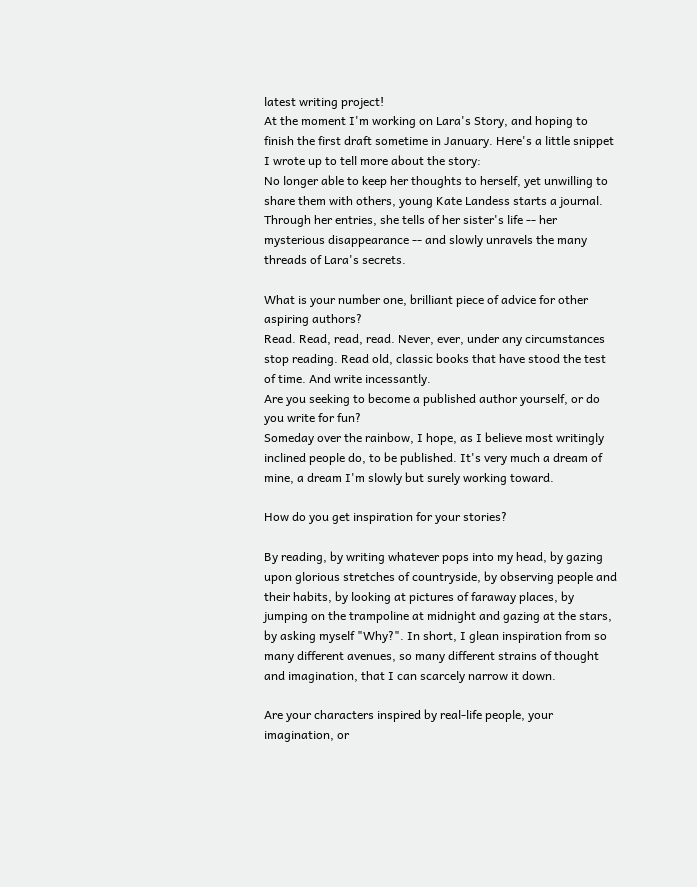latest writing project!
At the moment I'm working on Lara's Story, and hoping to finish the first draft sometime in January. Here's a little snippet I wrote up to tell more about the story:
No longer able to keep her thoughts to herself, yet unwilling to share them with others, young Kate Landess starts a journal. Through her entries, she tells of her sister's life -- her mysterious disappearance -- and slowly unravels the many threads of Lara's secrets.

What is your number one, brilliant piece of advice for other aspiring authors?
Read. Read, read, read. Never, ever, under any circumstances stop reading. Read old, classic books that have stood the test of time. And write incessantly.
Are you seeking to become a published author yourself, or do you write for fun?
Someday over the rainbow, I hope, as I believe most writingly inclined people do, to be published. It's very much a dream of mine, a dream I'm slowly but surely working toward.

How do you get inspiration for your stories?

By reading, by writing whatever pops into my head, by gazing upon glorious stretches of countryside, by observing people and their habits, by looking at pictures of faraway places, by jumping on the trampoline at midnight and gazing at the stars, by asking myself "Why?". In short, I glean inspiration from so many different avenues, so many different strains of thought and imagination, that I can scarcely narrow it down.

Are your characters inspired by real-life people, your imagination, or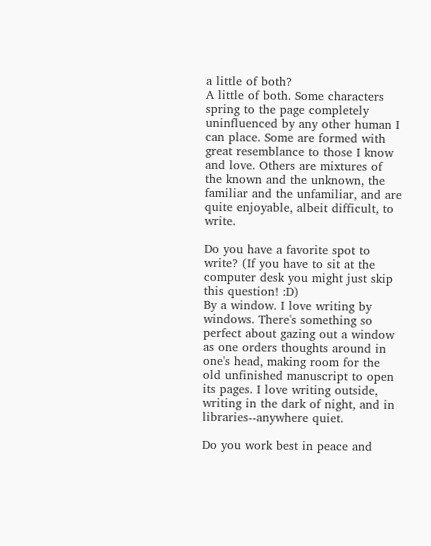a little of both?
A little of both. Some characters spring to the page completely uninfluenced by any other human I can place. Some are formed with great resemblance to those I know and love. Others are mixtures of the known and the unknown, the familiar and the unfamiliar, and are quite enjoyable, albeit difficult, to write.

Do you have a favorite spot to write? (If you have to sit at the computer desk you might just skip this question! :D)
By a window. I love writing by windows. There's something so perfect about gazing out a window as one orders thoughts around in one's head, making room for the old unfinished manuscript to open its pages. I love writing outside, writing in the dark of night, and in libraries--anywhere quiet.

Do you work best in peace and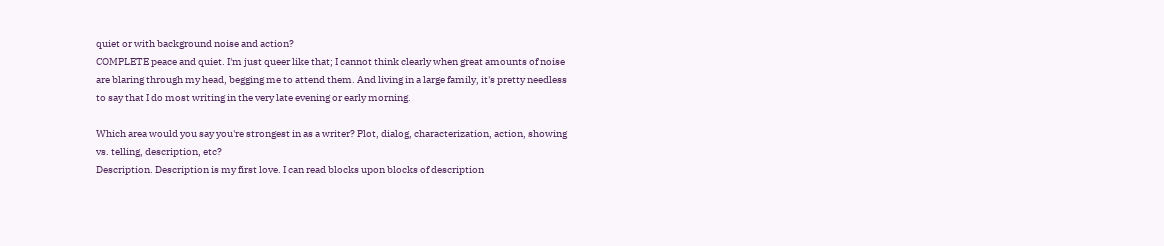quiet or with background noise and action?
COMPLETE peace and quiet. I'm just queer like that; I cannot think clearly when great amounts of noise are blaring through my head, begging me to attend them. And living in a large family, it's pretty needless to say that I do most writing in the very late evening or early morning.

Which area would you say you're strongest in as a writer? Plot, dialog, characterization, action, showing vs. telling, description, etc?
Description. Description is my first love. I can read blocks upon blocks of description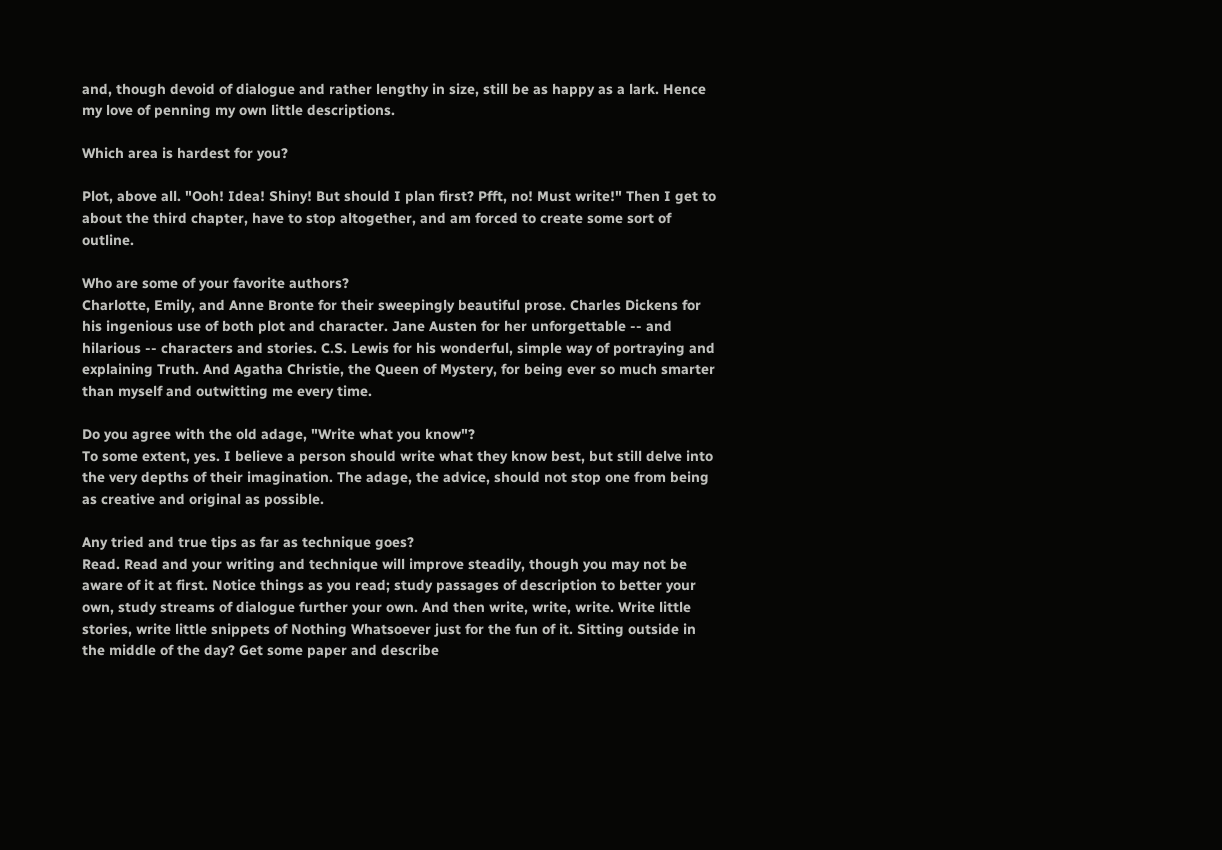and, though devoid of dialogue and rather lengthy in size, still be as happy as a lark. Hence my love of penning my own little descriptions.

Which area is hardest for you?

Plot, above all. "Ooh! Idea! Shiny! But should I plan first? Pfft, no! Must write!" Then I get to about the third chapter, have to stop altogether, and am forced to create some sort of outline.

Who are some of your favorite authors?
Charlotte, Emily, and Anne Bronte for their sweepingly beautiful prose. Charles Dickens for his ingenious use of both plot and character. Jane Austen for her unforgettable -- and hilarious -- characters and stories. C.S. Lewis for his wonderful, simple way of portraying and explaining Truth. And Agatha Christie, the Queen of Mystery, for being ever so much smarter than myself and outwitting me every time.

Do you agree with the old adage, "Write what you know"?
To some extent, yes. I believe a person should write what they know best, but still delve into the very depths of their imagination. The adage, the advice, should not stop one from being as creative and original as possible.

Any tried and true tips as far as technique goes?
Read. Read and your writing and technique will improve steadily, though you may not be aware of it at first. Notice things as you read; study passages of description to better your own, study streams of dialogue further your own. And then write, write, write. Write little stories, write little snippets of Nothing Whatsoever just for the fun of it. Sitting outside in the middle of the day? Get some paper and describe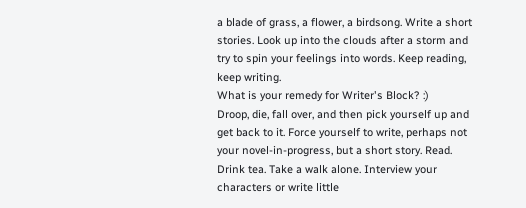a blade of grass, a flower, a birdsong. Write a short stories. Look up into the clouds after a storm and try to spin your feelings into words. Keep reading, keep writing.
What is your remedy for Writer's Block? :)
Droop, die, fall over, and then pick yourself up and get back to it. Force yourself to write, perhaps not your novel-in-progress, but a short story. Read. Drink tea. Take a walk alone. Interview your characters or write little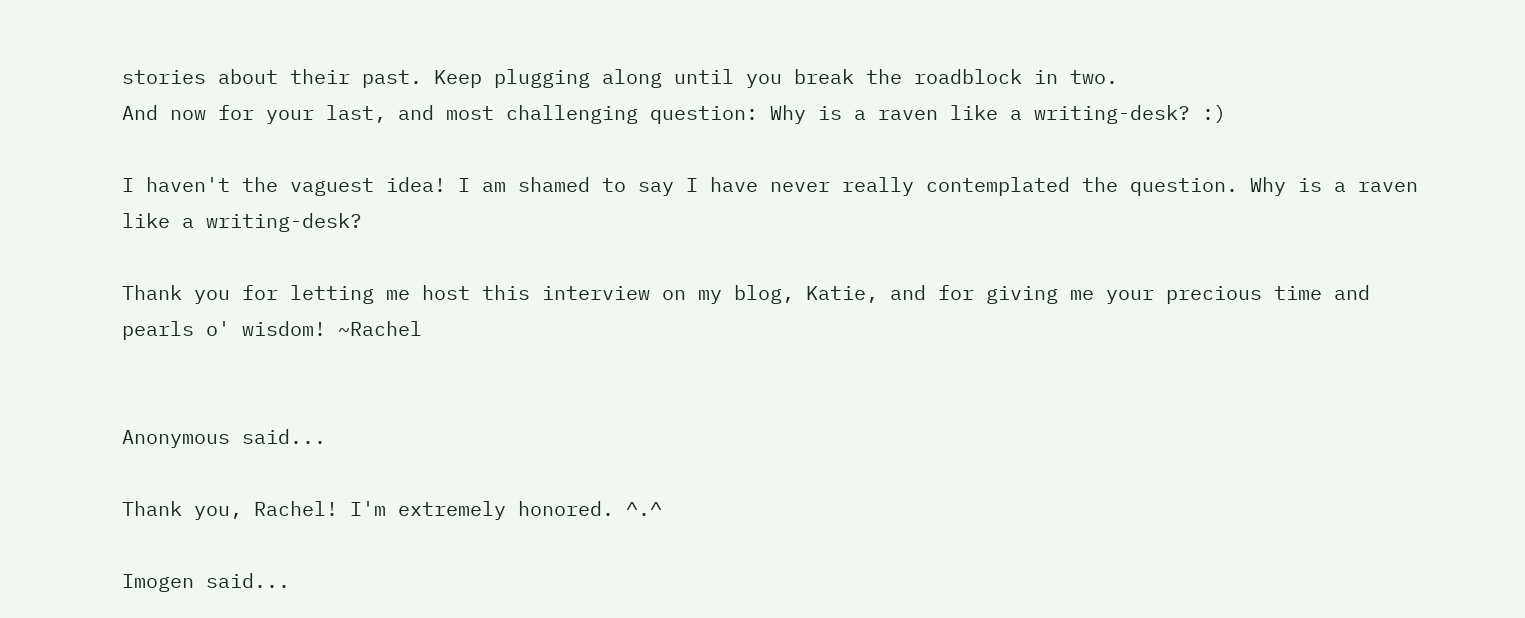stories about their past. Keep plugging along until you break the roadblock in two.
And now for your last, and most challenging question: Why is a raven like a writing-desk? :)

I haven't the vaguest idea! I am shamed to say I have never really contemplated the question. Why is a raven like a writing-desk?

Thank you for letting me host this interview on my blog, Katie, and for giving me your precious time and pearls o' wisdom! ~Rachel


Anonymous said...

Thank you, Rachel! I'm extremely honored. ^.^

Imogen said...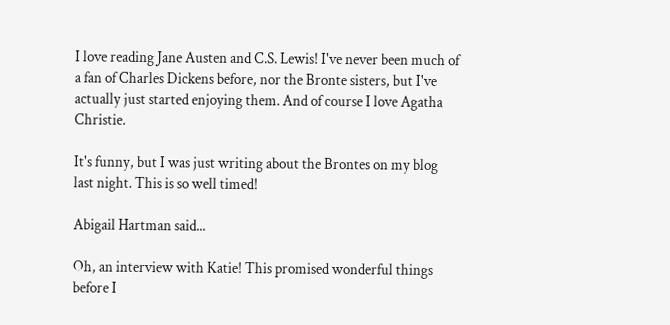I love reading Jane Austen and C.S. Lewis! I've never been much of a fan of Charles Dickens before, nor the Bronte sisters, but I've actually just started enjoying them. And of course I love Agatha Christie.

It's funny, but I was just writing about the Brontes on my blog last night. This is so well timed!

Abigail Hartman said...

Oh, an interview with Katie! This promised wonderful things before I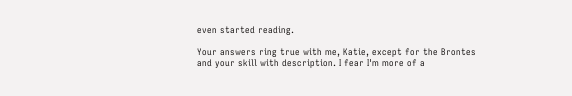even started reading.

Your answers ring true with me, Katie, except for the Brontes and your skill with description. I fear I'm more of a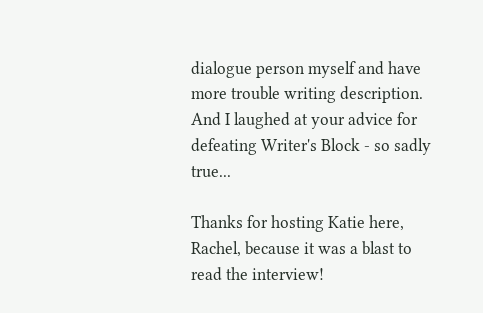dialogue person myself and have more trouble writing description. And I laughed at your advice for defeating Writer's Block - so sadly true...

Thanks for hosting Katie here, Rachel, because it was a blast to read the interview!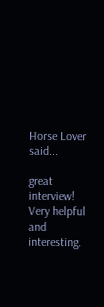Horse Lover said...

great interview! Very helpful and interesting.